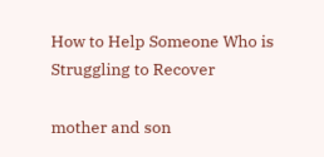How to Help Someone Who is Struggling to Recover

mother and son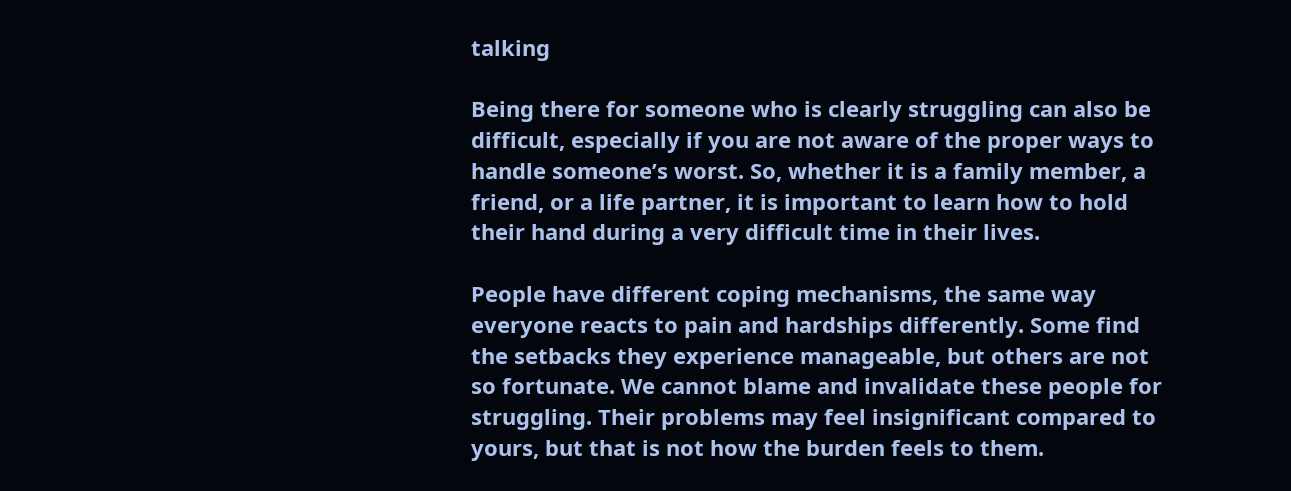talking

Being there for someone who is clearly struggling can also be difficult, especially if you are not aware of the proper ways to handle someone’s worst. So, whether it is a family member, a friend, or a life partner, it is important to learn how to hold their hand during a very difficult time in their lives.

People have different coping mechanisms, the same way everyone reacts to pain and hardships differently. Some find the setbacks they experience manageable, but others are not so fortunate. We cannot blame and invalidate these people for struggling. Their problems may feel insignificant compared to yours, but that is not how the burden feels to them.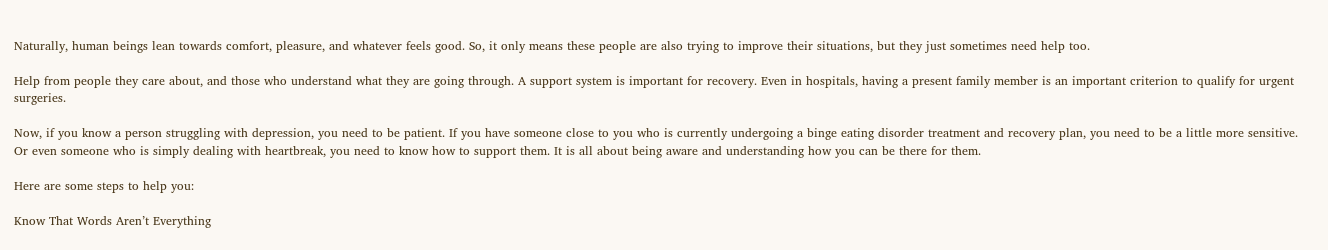Naturally, human beings lean towards comfort, pleasure, and whatever feels good. So, it only means these people are also trying to improve their situations, but they just sometimes need help too.

Help from people they care about, and those who understand what they are going through. A support system is important for recovery. Even in hospitals, having a present family member is an important criterion to qualify for urgent surgeries.

Now, if you know a person struggling with depression, you need to be patient. If you have someone close to you who is currently undergoing a binge eating disorder treatment and recovery plan, you need to be a little more sensitive. Or even someone who is simply dealing with heartbreak, you need to know how to support them. It is all about being aware and understanding how you can be there for them.

Here are some steps to help you:

Know That Words Aren’t Everything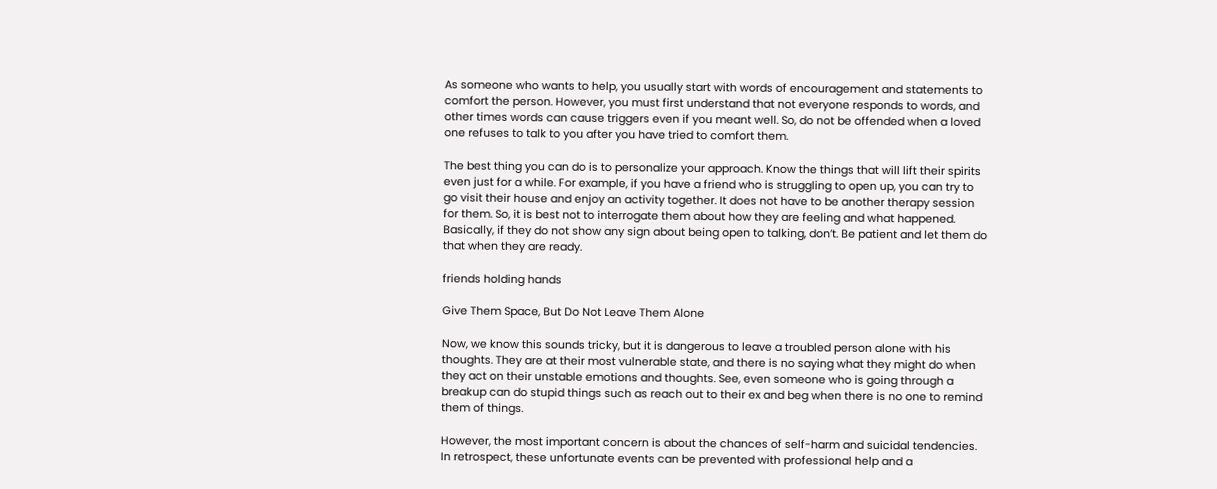As someone who wants to help, you usually start with words of encouragement and statements to comfort the person. However, you must first understand that not everyone responds to words, and other times words can cause triggers even if you meant well. So, do not be offended when a loved one refuses to talk to you after you have tried to comfort them.

The best thing you can do is to personalize your approach. Know the things that will lift their spirits even just for a while. For example, if you have a friend who is struggling to open up, you can try to go visit their house and enjoy an activity together. It does not have to be another therapy session for them. So, it is best not to interrogate them about how they are feeling and what happened. Basically, if they do not show any sign about being open to talking, don’t. Be patient and let them do that when they are ready.

friends holding hands

Give Them Space, But Do Not Leave Them Alone

Now, we know this sounds tricky, but it is dangerous to leave a troubled person alone with his thoughts. They are at their most vulnerable state, and there is no saying what they might do when they act on their unstable emotions and thoughts. See, even someone who is going through a breakup can do stupid things such as reach out to their ex and beg when there is no one to remind them of things.

However, the most important concern is about the chances of self-harm and suicidal tendencies. In retrospect, these unfortunate events can be prevented with professional help and a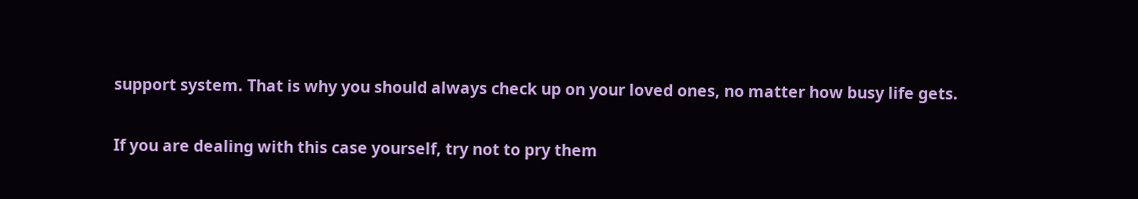support system. That is why you should always check up on your loved ones, no matter how busy life gets.

If you are dealing with this case yourself, try not to pry them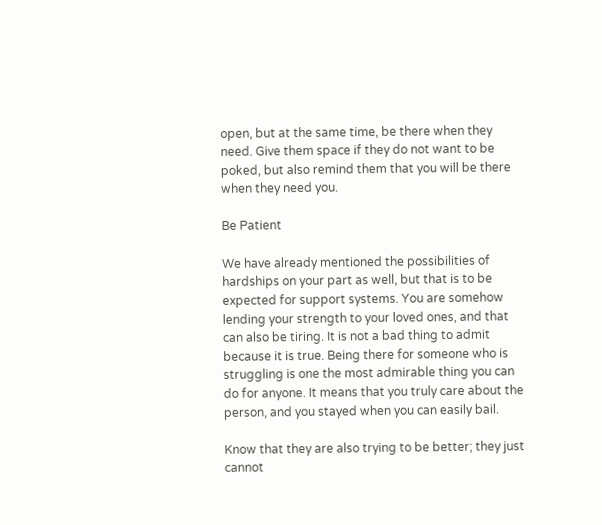open, but at the same time, be there when they need. Give them space if they do not want to be poked, but also remind them that you will be there when they need you.

Be Patient

We have already mentioned the possibilities of hardships on your part as well, but that is to be expected for support systems. You are somehow lending your strength to your loved ones, and that can also be tiring. It is not a bad thing to admit because it is true. Being there for someone who is struggling is one the most admirable thing you can do for anyone. It means that you truly care about the person, and you stayed when you can easily bail.

Know that they are also trying to be better; they just cannot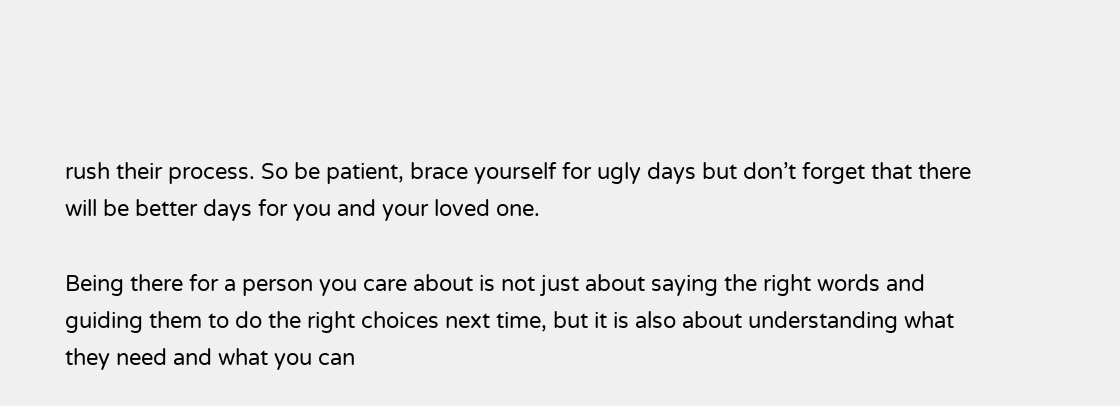rush their process. So be patient, brace yourself for ugly days but don’t forget that there will be better days for you and your loved one.

Being there for a person you care about is not just about saying the right words and guiding them to do the right choices next time, but it is also about understanding what they need and what you can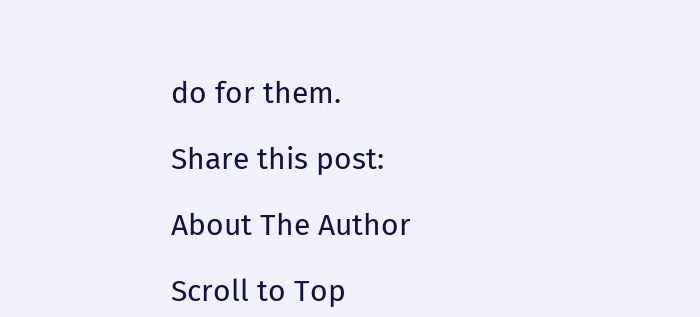do for them.

Share this post:

About The Author

Scroll to Top